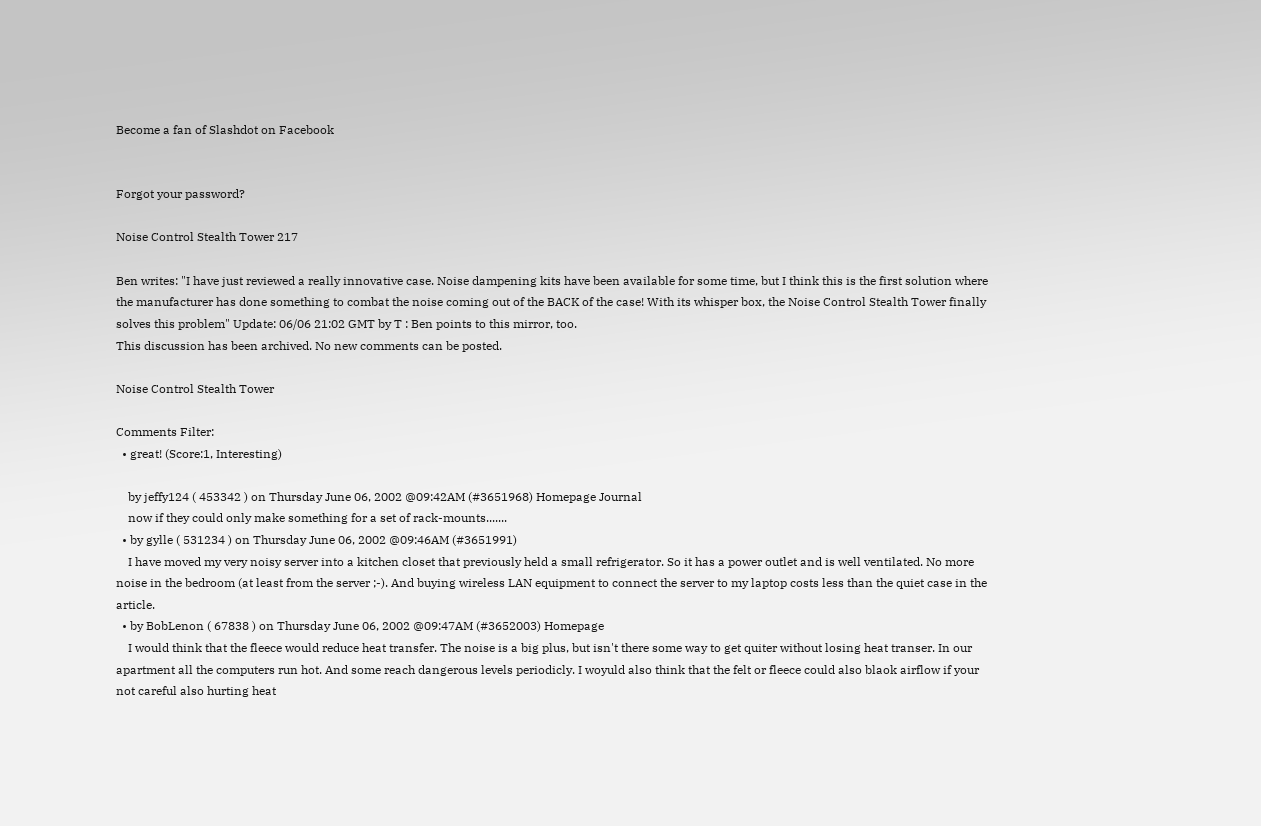Become a fan of Slashdot on Facebook


Forgot your password?

Noise Control Stealth Tower 217

Ben writes: "I have just reviewed a really innovative case. Noise dampening kits have been available for some time, but I think this is the first solution where the manufacturer has done something to combat the noise coming out of the BACK of the case! With its whisper box, the Noise Control Stealth Tower finally solves this problem" Update: 06/06 21:02 GMT by T : Ben points to this mirror, too.
This discussion has been archived. No new comments can be posted.

Noise Control Stealth Tower

Comments Filter:
  • great! (Score:1, Interesting)

    by jeffy124 ( 453342 ) on Thursday June 06, 2002 @09:42AM (#3651968) Homepage Journal
    now if they could only make something for a set of rack-mounts.......
  • by gylle ( 531234 ) on Thursday June 06, 2002 @09:46AM (#3651991)
    I have moved my very noisy server into a kitchen closet that previously held a small refrigerator. So it has a power outlet and is well ventilated. No more noise in the bedroom (at least from the server ;-). And buying wireless LAN equipment to connect the server to my laptop costs less than the quiet case in the article.
  • by BobLenon ( 67838 ) on Thursday June 06, 2002 @09:47AM (#3652003) Homepage
    I would think that the fleece would reduce heat transfer. The noise is a big plus, but isn't there some way to get quiter without losing heat transer. In our apartment all the computers run hot. And some reach dangerous levels periodicly. I woyuld also think that the felt or fleece could also blaok airflow if your not careful also hurting heat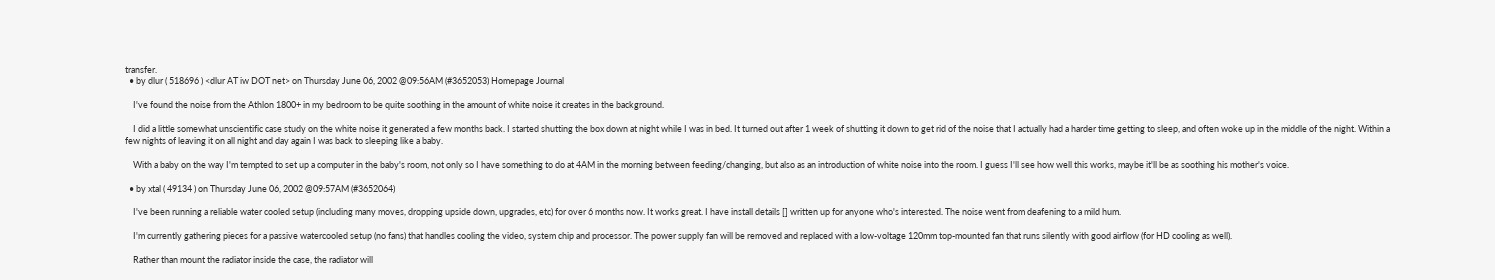transfer.
  • by dlur ( 518696 ) <dlur AT iw DOT net> on Thursday June 06, 2002 @09:56AM (#3652053) Homepage Journal

    I've found the noise from the Athlon 1800+ in my bedroom to be quite soothing in the amount of white noise it creates in the background.

    I did a little somewhat unscientific case study on the white noise it generated a few months back. I started shutting the box down at night while I was in bed. It turned out after 1 week of shutting it down to get rid of the noise that I actually had a harder time getting to sleep, and often woke up in the middle of the night. Within a few nights of leaving it on all night and day again I was back to sleeping like a baby.

    With a baby on the way I'm tempted to set up a computer in the baby's room, not only so I have something to do at 4AM in the morning between feeding/changing, but also as an introduction of white noise into the room. I guess I'll see how well this works, maybe it'll be as soothing his mother's voice.

  • by xtal ( 49134 ) on Thursday June 06, 2002 @09:57AM (#3652064)

    I've been running a reliable water cooled setup (including many moves, dropping upside down, upgrades, etc) for over 6 months now. It works great. I have install details [] written up for anyone who's interested. The noise went from deafening to a mild hum.

    I'm currently gathering pieces for a passive watercooled setup (no fans) that handles cooling the video, system chip and processor. The power supply fan will be removed and replaced with a low-voltage 120mm top-mounted fan that runs silently with good airflow (for HD cooling as well).

    Rather than mount the radiator inside the case, the radiator will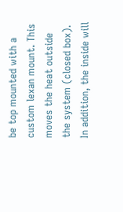be top mounted with a custom lexan mount. This moves the heat outside the system (closed box). In addition, the inside will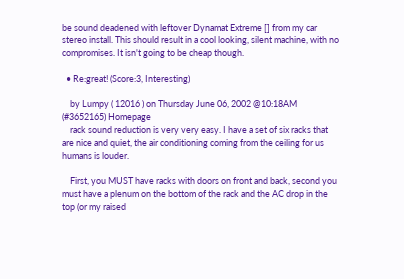be sound deadened with leftover Dynamat Extreme [] from my car stereo install. This should result in a cool looking, silent machine, with no compromises. It isn't going to be cheap though.

  • Re:great! (Score:3, Interesting)

    by Lumpy ( 12016 ) on Thursday June 06, 2002 @10:18AM (#3652165) Homepage
    rack sound reduction is very very easy. I have a set of six racks that are nice and quiet, the air conditioning coming from the ceiling for us humans is louder.

    First, you MUST have racks with doors on front and back, second you must have a plenum on the bottom of the rack and the AC drop in the top (or my raised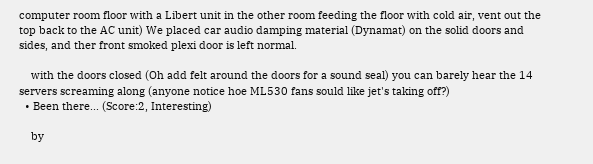computer room floor with a Libert unit in the other room feeding the floor with cold air, vent out the top back to the AC unit) We placed car audio damping material (Dynamat) on the solid doors and sides, and ther front smoked plexi door is left normal.

    with the doors closed (Oh add felt around the doors for a sound seal) you can barely hear the 14 servers screaming along (anyone notice hoe ML530 fans sould like jet's taking off?)
  • Been there... (Score:2, Interesting)

    by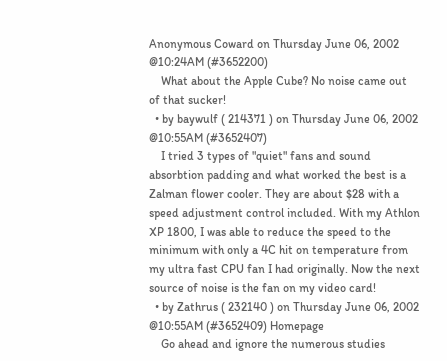Anonymous Coward on Thursday June 06, 2002 @10:24AM (#3652200)
    What about the Apple Cube? No noise came out of that sucker!
  • by baywulf ( 214371 ) on Thursday June 06, 2002 @10:55AM (#3652407)
    I tried 3 types of "quiet" fans and sound absorbtion padding and what worked the best is a Zalman flower cooler. They are about $28 with a speed adjustment control included. With my Athlon XP 1800, I was able to reduce the speed to the minimum with only a 4C hit on temperature from my ultra fast CPU fan I had originally. Now the next source of noise is the fan on my video card!
  • by Zathrus ( 232140 ) on Thursday June 06, 2002 @10:55AM (#3652409) Homepage
    Go ahead and ignore the numerous studies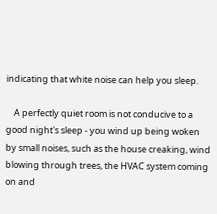indicating that white noise can help you sleep.

    A perfectly quiet room is not conducive to a good night's sleep - you wind up being woken by small noises, such as the house creaking, wind blowing through trees, the HVAC system coming on and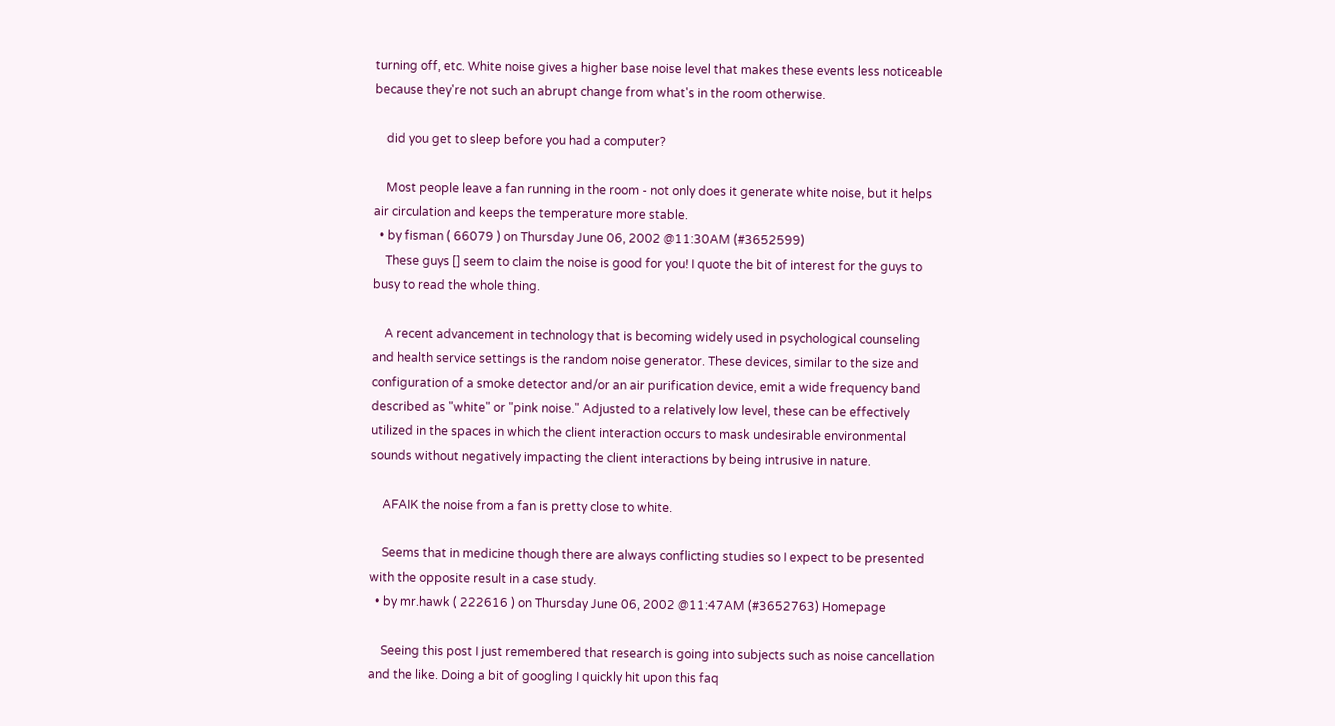turning off, etc. White noise gives a higher base noise level that makes these events less noticeable because they're not such an abrupt change from what's in the room otherwise.

    did you get to sleep before you had a computer?

    Most people leave a fan running in the room - not only does it generate white noise, but it helps air circulation and keeps the temperature more stable.
  • by fisman ( 66079 ) on Thursday June 06, 2002 @11:30AM (#3652599)
    These guys [] seem to claim the noise is good for you! I quote the bit of interest for the guys to busy to read the whole thing.

    A recent advancement in technology that is becoming widely used in psychological counseling and health service settings is the random noise generator. These devices, similar to the size and configuration of a smoke detector and/or an air purification device, emit a wide frequency band described as "white" or "pink noise." Adjusted to a relatively low level, these can be effectively utilized in the spaces in which the client interaction occurs to mask undesirable environmental sounds without negatively impacting the client interactions by being intrusive in nature.

    AFAIK the noise from a fan is pretty close to white.

    Seems that in medicine though there are always conflicting studies so I expect to be presented with the opposite result in a case study.
  • by mr.hawk ( 222616 ) on Thursday June 06, 2002 @11:47AM (#3652763) Homepage

    Seeing this post I just remembered that research is going into subjects such as noise cancellation and the like. Doing a bit of googling I quickly hit upon this faq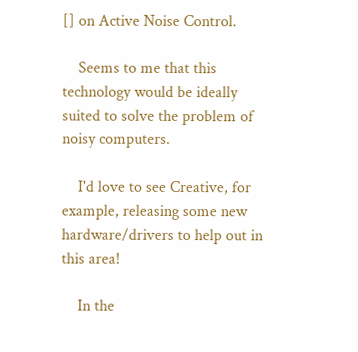[] on Active Noise Control.

    Seems to me that this technology would be ideally suited to solve the problem of noisy computers.

    I'd love to see Creative, for example, releasing some new hardware/drivers to help out in this area!

    In the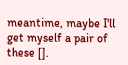meantime, maybe I'll get myself a pair of these [].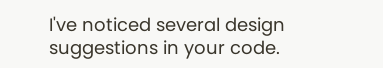I've noticed several design suggestions in your code.